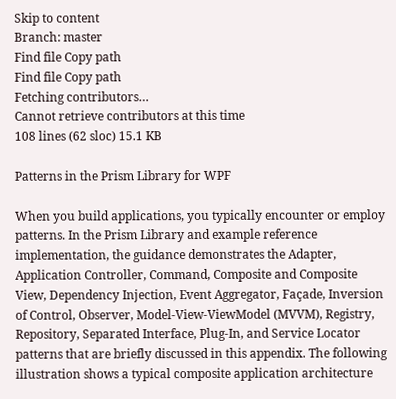Skip to content
Branch: master
Find file Copy path
Find file Copy path
Fetching contributors…
Cannot retrieve contributors at this time
108 lines (62 sloc) 15.1 KB

Patterns in the Prism Library for WPF

When you build applications, you typically encounter or employ patterns. In the Prism Library and example reference implementation, the guidance demonstrates the Adapter, Application Controller, Command, Composite and Composite View, Dependency Injection, Event Aggregator, Façade, Inversion of Control, Observer, Model-View-ViewModel (MVVM), Registry, Repository, Separated Interface, Plug-In, and Service Locator patterns that are briefly discussed in this appendix. The following illustration shows a typical composite application architecture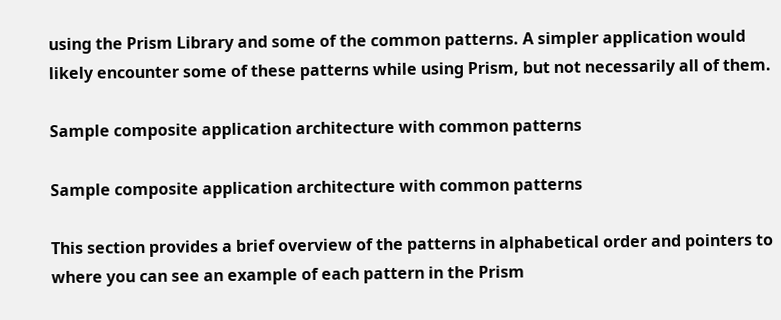using the Prism Library and some of the common patterns. A simpler application would likely encounter some of these patterns while using Prism, but not necessarily all of them.

Sample composite application architecture with common patterns

Sample composite application architecture with common patterns

This section provides a brief overview of the patterns in alphabetical order and pointers to where you can see an example of each pattern in the Prism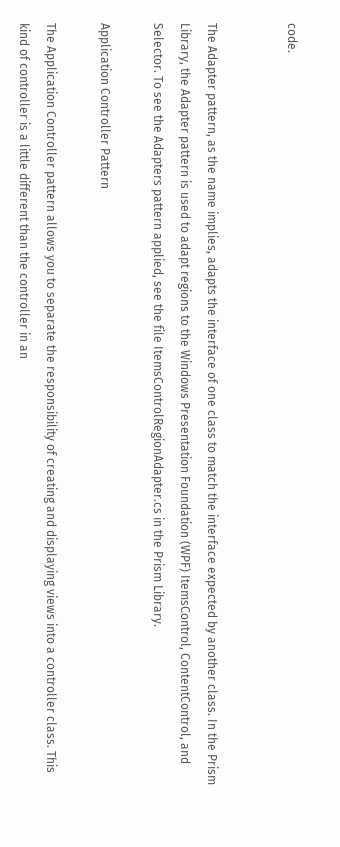code.


The Adapter pattern, as the name implies, adapts the interface of one class to match the interface expected by another class. In the Prism Library, the Adapter pattern is used to adapt regions to the Windows Presentation Foundation (WPF) ItemsControl, ContentControl, and Selector. To see the Adapters pattern applied, see the file ItemsControlRegionAdapter.cs in the Prism Library.

Application Controller Pattern

The Application Controller pattern allows you to separate the responsibility of creating and displaying views into a controller class. This kind of controller is a little different than the controller in an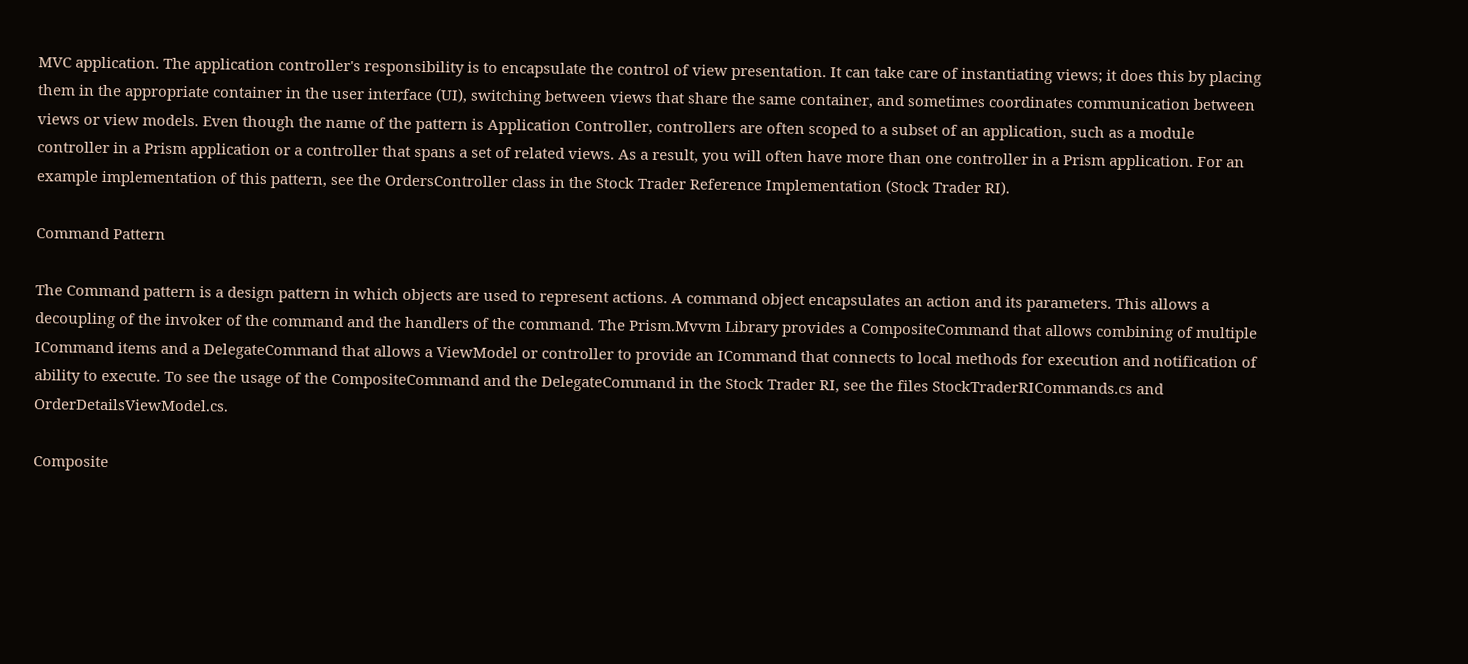MVC application. The application controller's responsibility is to encapsulate the control of view presentation. It can take care of instantiating views; it does this by placing them in the appropriate container in the user interface (UI), switching between views that share the same container, and sometimes coordinates communication between views or view models. Even though the name of the pattern is Application Controller, controllers are often scoped to a subset of an application, such as a module controller in a Prism application or a controller that spans a set of related views. As a result, you will often have more than one controller in a Prism application. For an example implementation of this pattern, see the OrdersController class in the Stock Trader Reference Implementation (Stock Trader RI).

Command Pattern

The Command pattern is a design pattern in which objects are used to represent actions. A command object encapsulates an action and its parameters. This allows a decoupling of the invoker of the command and the handlers of the command. The Prism.Mvvm Library provides a CompositeCommand that allows combining of multiple ICommand items and a DelegateCommand that allows a ViewModel or controller to provide an ICommand that connects to local methods for execution and notification of ability to execute. To see the usage of the CompositeCommand and the DelegateCommand in the Stock Trader RI, see the files StockTraderRICommands.cs and OrderDetailsViewModel.cs.

Composite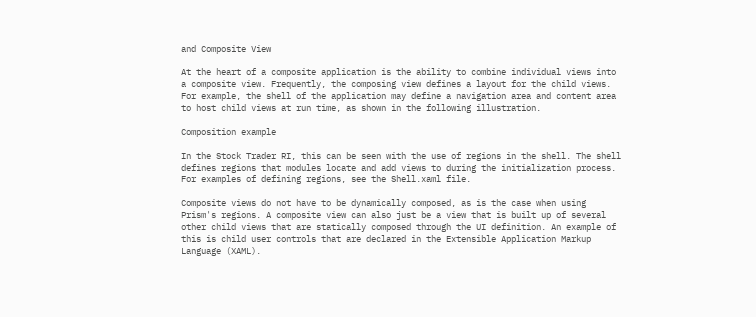and Composite View

At the heart of a composite application is the ability to combine individual views into a composite view. Frequently, the composing view defines a layout for the child views. For example, the shell of the application may define a navigation area and content area to host child views at run time, as shown in the following illustration.

Composition example

In the Stock Trader RI, this can be seen with the use of regions in the shell. The shell defines regions that modules locate and add views to during the initialization process. For examples of defining regions, see the Shell.xaml file.

Composite views do not have to be dynamically composed, as is the case when using Prism's regions. A composite view can also just be a view that is built up of several other child views that are statically composed through the UI definition. An example of this is child user controls that are declared in the Extensible Application Markup Language (XAML).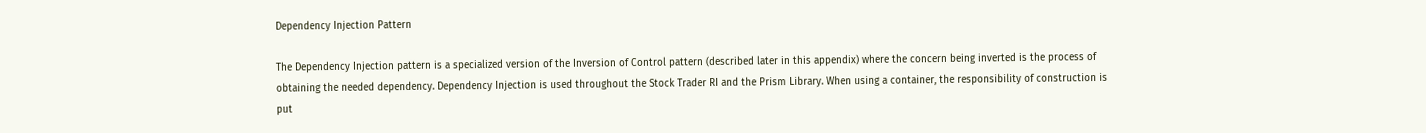Dependency Injection Pattern

The Dependency Injection pattern is a specialized version of the Inversion of Control pattern (described later in this appendix) where the concern being inverted is the process of obtaining the needed dependency. Dependency Injection is used throughout the Stock Trader RI and the Prism Library. When using a container, the responsibility of construction is put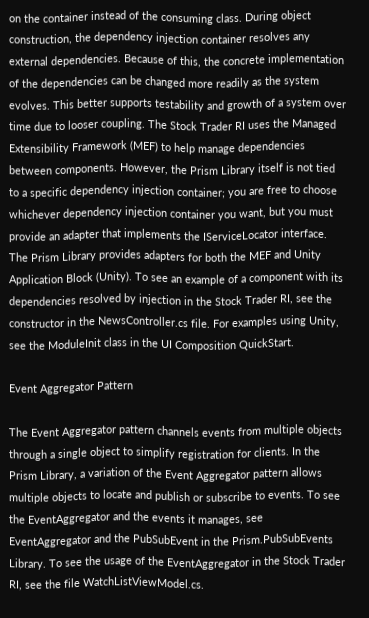on the container instead of the consuming class. During object construction, the dependency injection container resolves any external dependencies. Because of this, the concrete implementation of the dependencies can be changed more readily as the system evolves. This better supports testability and growth of a system over time due to looser coupling. The Stock Trader RI uses the Managed Extensibility Framework (MEF) to help manage dependencies between components. However, the Prism Library itself is not tied to a specific dependency injection container; you are free to choose whichever dependency injection container you want, but you must provide an adapter that implements the IServiceLocator interface. The Prism Library provides adapters for both the MEF and Unity Application Block (Unity). To see an example of a component with its dependencies resolved by injection in the Stock Trader RI, see the constructor in the NewsController.cs file. For examples using Unity, see the ModuleInit class in the UI Composition QuickStart.

Event Aggregator Pattern

The Event Aggregator pattern channels events from multiple objects through a single object to simplify registration for clients. In the Prism Library, a variation of the Event Aggregator pattern allows multiple objects to locate and publish or subscribe to events. To see the EventAggregator and the events it manages, see EventAggregator and the PubSubEvent in the Prism.PubSubEvents Library. To see the usage of the EventAggregator in the Stock Trader RI, see the file WatchListViewModel.cs.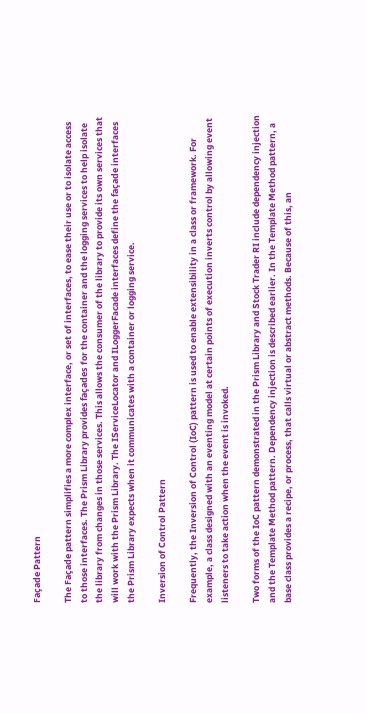Façade Pattern

The Façade pattern simplifies a more complex interface, or set of interfaces, to ease their use or to isolate access to those interfaces. The Prism Library provides façades for the container and the logging services to help isolate the library from changes in those services. This allows the consumer of the library to provide its own services that will work with the Prism Library. The IServiceLocator and ILoggerFacade interfaces define the façade interfaces the Prism Library expects when it communicates with a container or logging service.

Inversion of Control Pattern

Frequently, the Inversion of Control (IoC) pattern is used to enable extensibility in a class or framework. For example, a class designed with an eventing model at certain points of execution inverts control by allowing event listeners to take action when the event is invoked.

Two forms of the IoC pattern demonstrated in the Prism Library and Stock Trader RI include dependency injection and the Template Method pattern. Dependency injection is described earlier. In the Template Method pattern, a base class provides a recipe, or process, that calls virtual or abstract methods. Because of this, an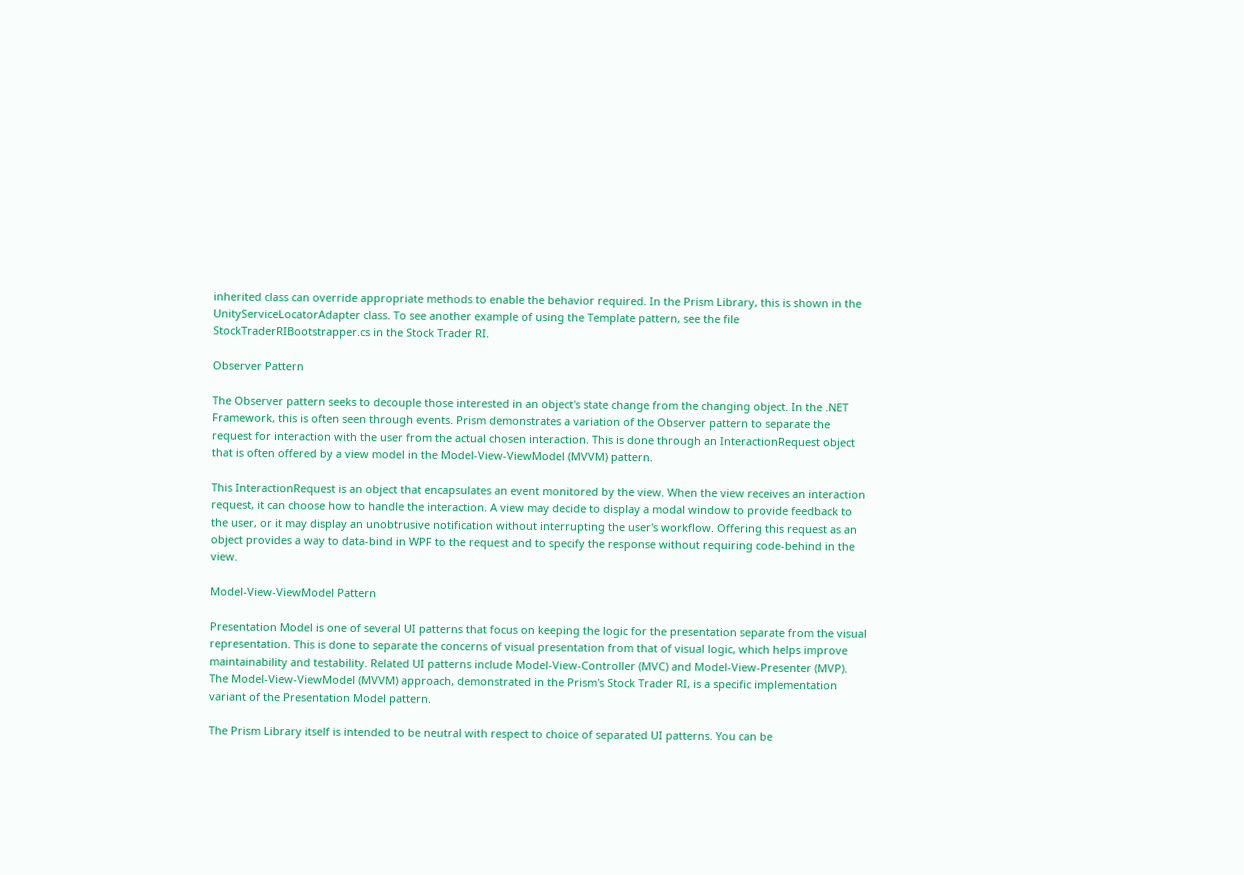inherited class can override appropriate methods to enable the behavior required. In the Prism Library, this is shown in the UnityServiceLocatorAdapter class. To see another example of using the Template pattern, see the file StockTraderRIBootstrapper.cs in the Stock Trader RI.

Observer Pattern

The Observer pattern seeks to decouple those interested in an object's state change from the changing object. In the .NET Framework, this is often seen through events. Prism demonstrates a variation of the Observer pattern to separate the request for interaction with the user from the actual chosen interaction. This is done through an InteractionRequest object that is often offered by a view model in the Model-View-ViewModel (MVVM) pattern.

This InteractionRequest is an object that encapsulates an event monitored by the view. When the view receives an interaction request, it can choose how to handle the interaction. A view may decide to display a modal window to provide feedback to the user, or it may display an unobtrusive notification without interrupting the user's workflow. Offering this request as an object provides a way to data-bind in WPF to the request and to specify the response without requiring code-behind in the view.

Model-View-ViewModel Pattern

Presentation Model is one of several UI patterns that focus on keeping the logic for the presentation separate from the visual representation. This is done to separate the concerns of visual presentation from that of visual logic, which helps improve maintainability and testability. Related UI patterns include Model-View-Controller (MVC) and Model-View-Presenter (MVP). The Model-View-ViewModel (MVVM) approach, demonstrated in the Prism's Stock Trader RI, is a specific implementation variant of the Presentation Model pattern.

The Prism Library itself is intended to be neutral with respect to choice of separated UI patterns. You can be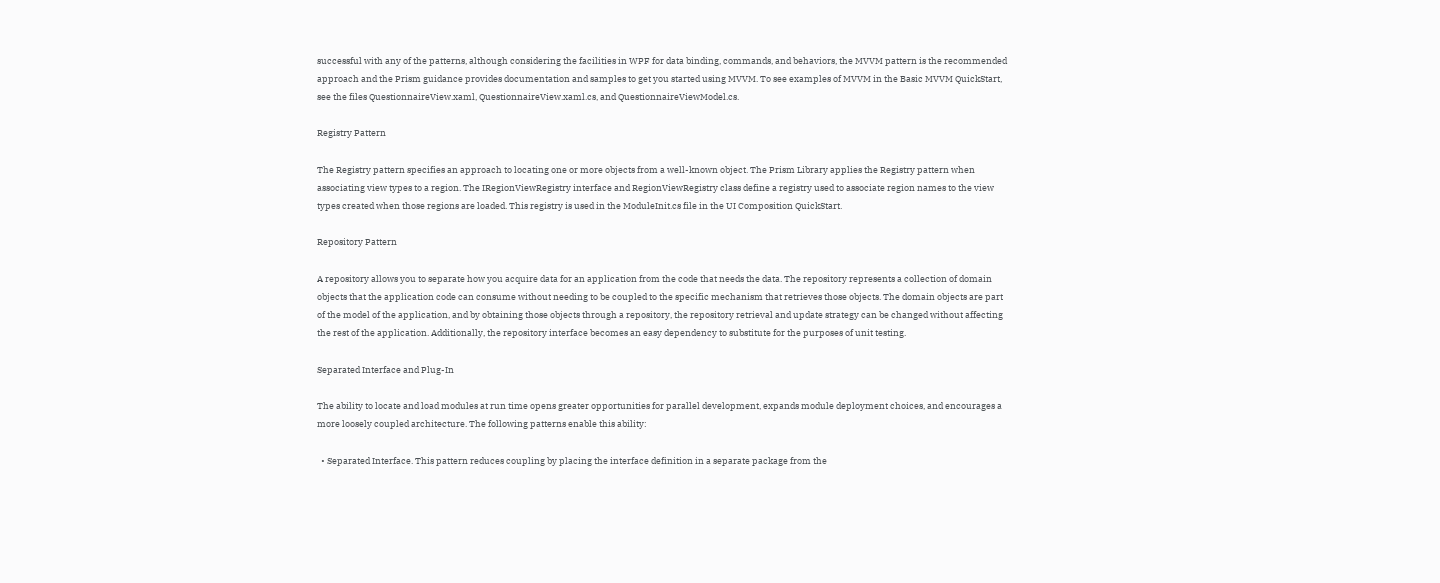successful with any of the patterns, although considering the facilities in WPF for data binding, commands, and behaviors, the MVVM pattern is the recommended approach and the Prism guidance provides documentation and samples to get you started using MVVM. To see examples of MVVM in the Basic MVVM QuickStart, see the files QuestionnaireView.xaml, QuestionnaireView.xaml.cs, and QuestionnaireViewModel.cs.

Registry Pattern

The Registry pattern specifies an approach to locating one or more objects from a well-known object. The Prism Library applies the Registry pattern when associating view types to a region. The IRegionViewRegistry interface and RegionViewRegistry class define a registry used to associate region names to the view types created when those regions are loaded. This registry is used in the ModuleInit.cs file in the UI Composition QuickStart.

Repository Pattern

A repository allows you to separate how you acquire data for an application from the code that needs the data. The repository represents a collection of domain objects that the application code can consume without needing to be coupled to the specific mechanism that retrieves those objects. The domain objects are part of the model of the application, and by obtaining those objects through a repository, the repository retrieval and update strategy can be changed without affecting the rest of the application. Additionally, the repository interface becomes an easy dependency to substitute for the purposes of unit testing.

Separated Interface and Plug-In

The ability to locate and load modules at run time opens greater opportunities for parallel development, expands module deployment choices, and encourages a more loosely coupled architecture. The following patterns enable this ability:

  • Separated Interface. This pattern reduces coupling by placing the interface definition in a separate package from the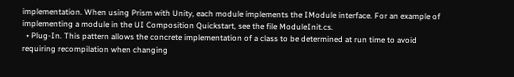implementation. When using Prism with Unity, each module implements the IModule interface. For an example of implementing a module in the UI Composition Quickstart, see the file ModuleInit.cs.
  • Plug-In. This pattern allows the concrete implementation of a class to be determined at run time to avoid requiring recompilation when changing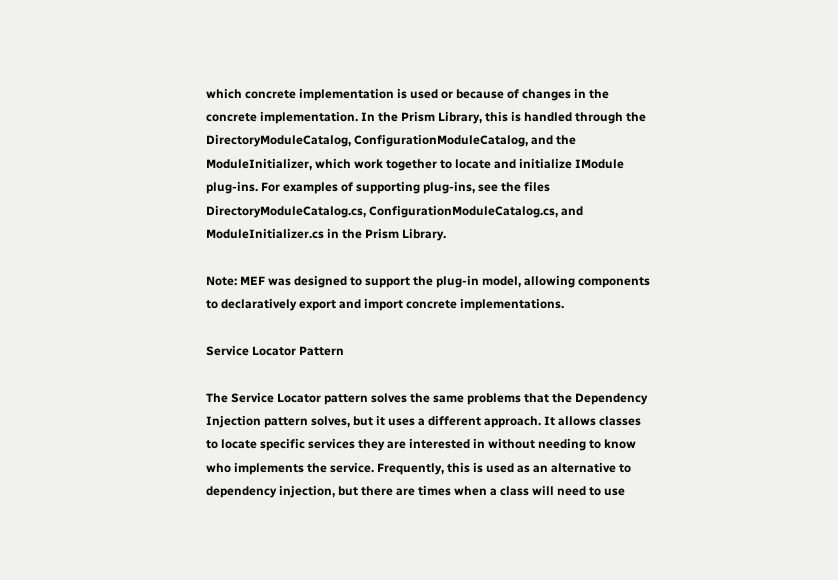which concrete implementation is used or because of changes in the concrete implementation. In the Prism Library, this is handled through the DirectoryModuleCatalog, ConfigurationModuleCatalog, and the ModuleInitializer, which work together to locate and initialize IModule plug-ins. For examples of supporting plug-ins, see the files DirectoryModuleCatalog.cs, ConfigurationModuleCatalog.cs, and ModuleInitializer.cs in the Prism Library.

Note: MEF was designed to support the plug-in model, allowing components to declaratively export and import concrete implementations.

Service Locator Pattern

The Service Locator pattern solves the same problems that the Dependency Injection pattern solves, but it uses a different approach. It allows classes to locate specific services they are interested in without needing to know who implements the service. Frequently, this is used as an alternative to dependency injection, but there are times when a class will need to use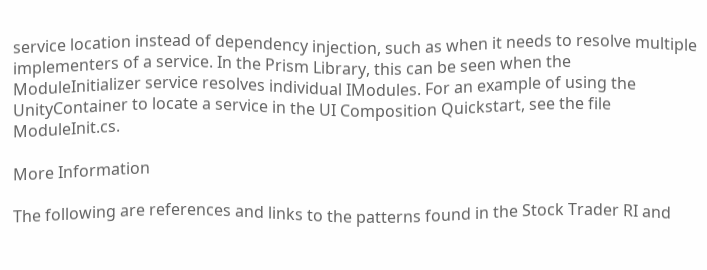service location instead of dependency injection, such as when it needs to resolve multiple implementers of a service. In the Prism Library, this can be seen when the ModuleInitializer service resolves individual IModules. For an example of using the UnityContainer to locate a service in the UI Composition Quickstart, see the file ModuleInit.cs.

More Information

The following are references and links to the patterns found in the Stock Trader RI and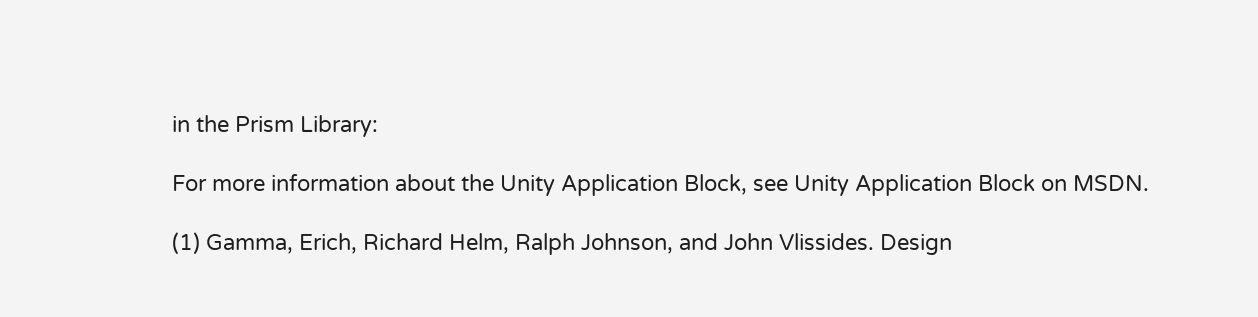in the Prism Library:

For more information about the Unity Application Block, see Unity Application Block on MSDN.

(1) Gamma, Erich, Richard Helm, Ralph Johnson, and John Vlissides. Design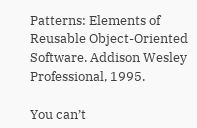Patterns: Elements of Reusable Object-Oriented Software. Addison Wesley Professional, 1995.

You can’t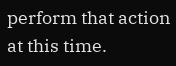perform that action at this time.